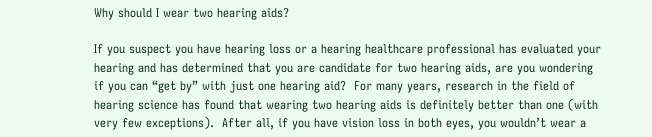Why should I wear two hearing aids?

If you suspect you have hearing loss or a hearing healthcare professional has evaluated your hearing and has determined that you are candidate for two hearing aids, are you wondering if you can “get by” with just one hearing aid?  For many years, research in the field of hearing science has found that wearing two hearing aids is definitely better than one (with very few exceptions).  After all, if you have vision loss in both eyes, you wouldn’t wear a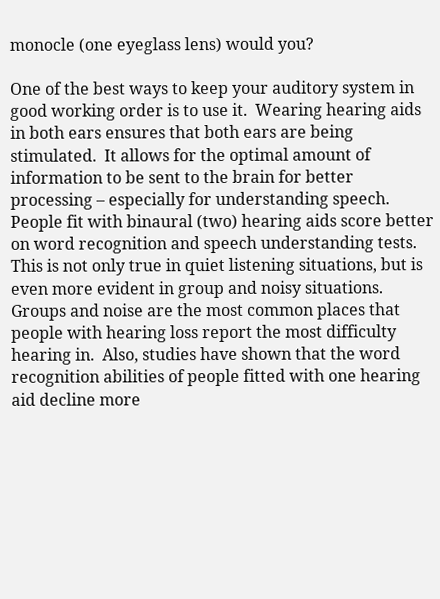monocle (one eyeglass lens) would you?

One of the best ways to keep your auditory system in good working order is to use it.  Wearing hearing aids in both ears ensures that both ears are being stimulated.  It allows for the optimal amount of information to be sent to the brain for better processing – especially for understanding speech.  People fit with binaural (two) hearing aids score better on word recognition and speech understanding tests.  This is not only true in quiet listening situations, but is even more evident in group and noisy situations.  Groups and noise are the most common places that people with hearing loss report the most difficulty hearing in.  Also, studies have shown that the word recognition abilities of people fitted with one hearing aid decline more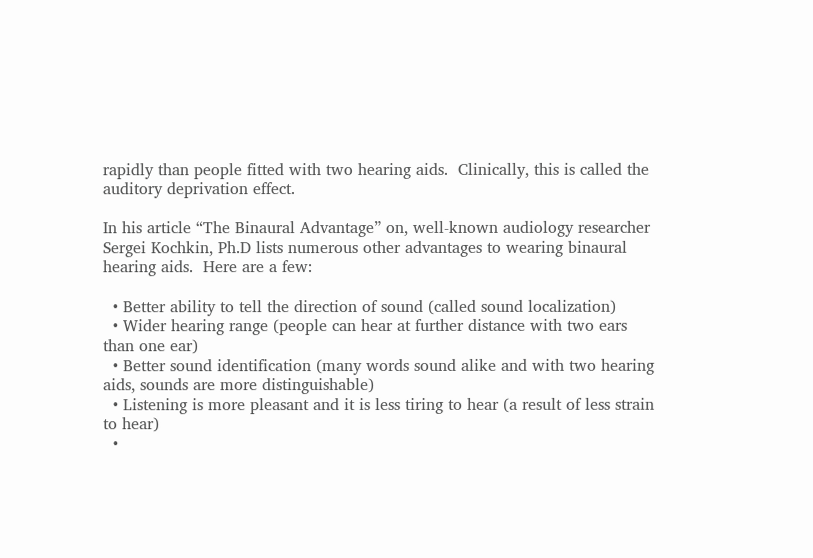rapidly than people fitted with two hearing aids.  Clinically, this is called the auditory deprivation effect.

In his article “The Binaural Advantage” on, well-known audiology researcher Sergei Kochkin, Ph.D lists numerous other advantages to wearing binaural hearing aids.  Here are a few:

  • Better ability to tell the direction of sound (called sound localization)
  • Wider hearing range (people can hear at further distance with two ears than one ear)
  • Better sound identification (many words sound alike and with two hearing aids, sounds are more distinguishable)
  • Listening is more pleasant and it is less tiring to hear (a result of less strain to hear)
  •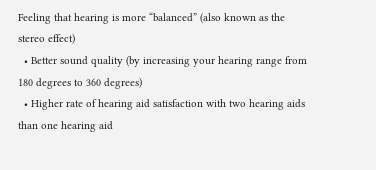Feeling that hearing is more “balanced” (also known as the stereo effect)
  • Better sound quality (by increasing your hearing range from 180 degrees to 360 degrees)
  • Higher rate of hearing aid satisfaction with two hearing aids than one hearing aid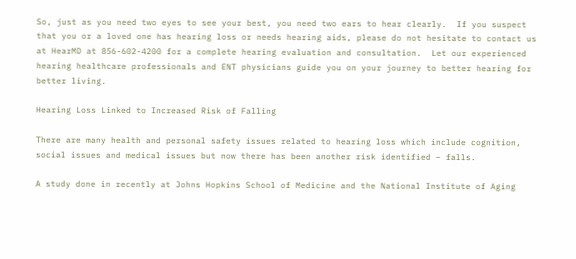So, just as you need two eyes to see your best, you need two ears to hear clearly.  If you suspect that you or a loved one has hearing loss or needs hearing aids, please do not hesitate to contact us at HearMD at 856-602-4200 for a complete hearing evaluation and consultation.  Let our experienced hearing healthcare professionals and ENT physicians guide you on your journey to better hearing for better living.

Hearing Loss Linked to Increased Risk of Falling

There are many health and personal safety issues related to hearing loss which include cognition, social issues and medical issues but now there has been another risk identified – falls.

A study done in recently at Johns Hopkins School of Medicine and the National Institute of Aging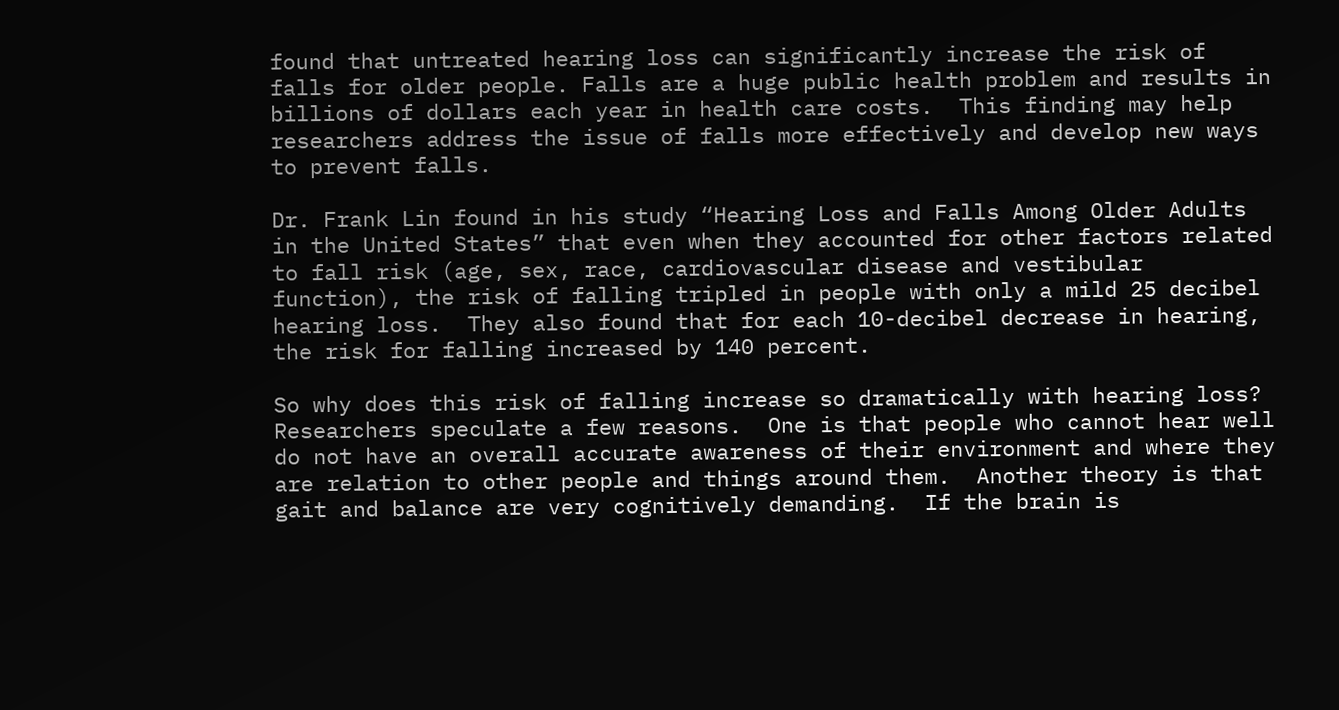found that untreated hearing loss can significantly increase the risk of falls for older people. Falls are a huge public health problem and results in billions of dollars each year in health care costs.  This finding may help researchers address the issue of falls more effectively and develop new ways to prevent falls.

Dr. Frank Lin found in his study “Hearing Loss and Falls Among Older Adults in the United States” that even when they accounted for other factors related to fall risk (age, sex, race, cardiovascular disease and vestibular function), the risk of falling tripled in people with only a mild 25 decibel hearing loss.  They also found that for each 10-decibel decrease in hearing, the risk for falling increased by 140 percent.

So why does this risk of falling increase so dramatically with hearing loss?  Researchers speculate a few reasons.  One is that people who cannot hear well do not have an overall accurate awareness of their environment and where they are relation to other people and things around them.  Another theory is that gait and balance are very cognitively demanding.  If the brain is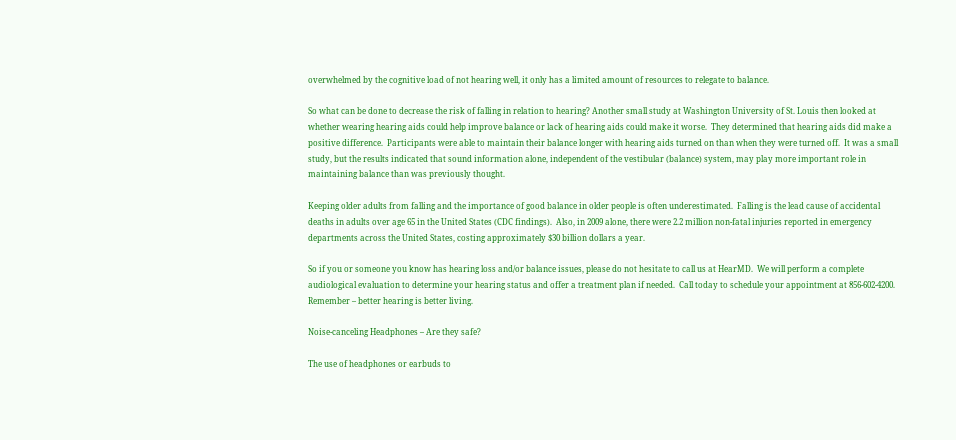overwhelmed by the cognitive load of not hearing well, it only has a limited amount of resources to relegate to balance.

So what can be done to decrease the risk of falling in relation to hearing? Another small study at Washington University of St. Louis then looked at whether wearing hearing aids could help improve balance or lack of hearing aids could make it worse.  They determined that hearing aids did make a positive difference.  Participants were able to maintain their balance longer with hearing aids turned on than when they were turned off.  It was a small study, but the results indicated that sound information alone, independent of the vestibular (balance) system, may play more important role in maintaining balance than was previously thought.

Keeping older adults from falling and the importance of good balance in older people is often underestimated.  Falling is the lead cause of accidental deaths in adults over age 65 in the United States (CDC findings).  Also, in 2009 alone, there were 2.2 million non-fatal injuries reported in emergency departments across the United States, costing approximately $30 billion dollars a year.

So if you or someone you know has hearing loss and/or balance issues, please do not hesitate to call us at HearMD.  We will perform a complete audiological evaluation to determine your hearing status and offer a treatment plan if needed.  Call today to schedule your appointment at 856-602-4200.  Remember – better hearing is better living.

Noise-canceling Headphones – Are they safe?

The use of headphones or earbuds to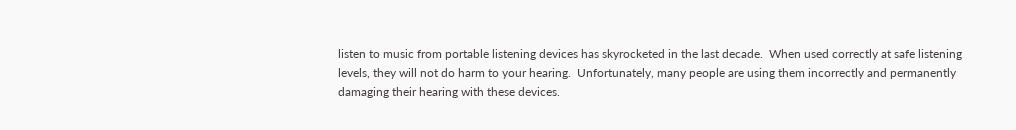listen to music from portable listening devices has skyrocketed in the last decade.  When used correctly at safe listening levels, they will not do harm to your hearing.  Unfortunately, many people are using them incorrectly and permanently damaging their hearing with these devices.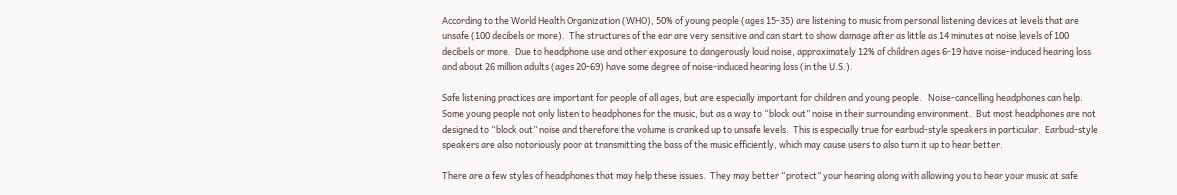According to the World Health Organization (WHO), 50% of young people (ages 15-35) are listening to music from personal listening devices at levels that are unsafe (100 decibels or more).  The structures of the ear are very sensitive and can start to show damage after as little as 14 minutes at noise levels of 100 decibels or more.  Due to headphone use and other exposure to dangerously loud noise, approximately 12% of children ages 6-19 have noise-induced hearing loss and about 26 million adults (ages 20-69) have some degree of noise-induced hearing loss (in the U.S.).

Safe listening practices are important for people of all ages, but are especially important for children and young people.   Noise-cancelling headphones can help.  Some young people not only listen to headphones for the music, but as a way to “block out” noise in their surrounding environment.  But most headphones are not designed to “block out” noise and therefore the volume is cranked up to unsafe levels.  This is especially true for earbud-style speakers in particular.  Earbud-style speakers are also notoriously poor at transmitting the bass of the music efficiently, which may cause users to also turn it up to hear better.

There are a few styles of headphones that may help these issues.  They may better “protect” your hearing along with allowing you to hear your music at safe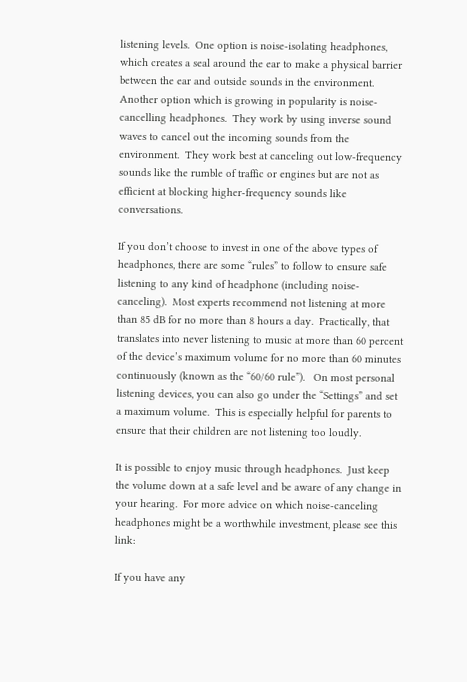listening levels.  One option is noise-isolating headphones, which creates a seal around the ear to make a physical barrier between the ear and outside sounds in the environment.  Another option which is growing in popularity is noise-cancelling headphones.  They work by using inverse sound waves to cancel out the incoming sounds from the environment.  They work best at canceling out low-frequency sounds like the rumble of traffic or engines but are not as efficient at blocking higher-frequency sounds like conversations.

If you don’t choose to invest in one of the above types of headphones, there are some “rules” to follow to ensure safe listening to any kind of headphone (including noise-canceling).  Most experts recommend not listening at more than 85 dB for no more than 8 hours a day.  Practically, that translates into never listening to music at more than 60 percent of the device’s maximum volume for no more than 60 minutes continuously (known as the “60/60 rule”).   On most personal listening devices, you can also go under the “Settings” and set a maximum volume.  This is especially helpful for parents to ensure that their children are not listening too loudly.

It is possible to enjoy music through headphones.  Just keep the volume down at a safe level and be aware of any change in your hearing.  For more advice on which noise-canceling headphones might be a worthwhile investment, please see this link:

If you have any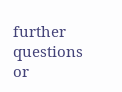further questions or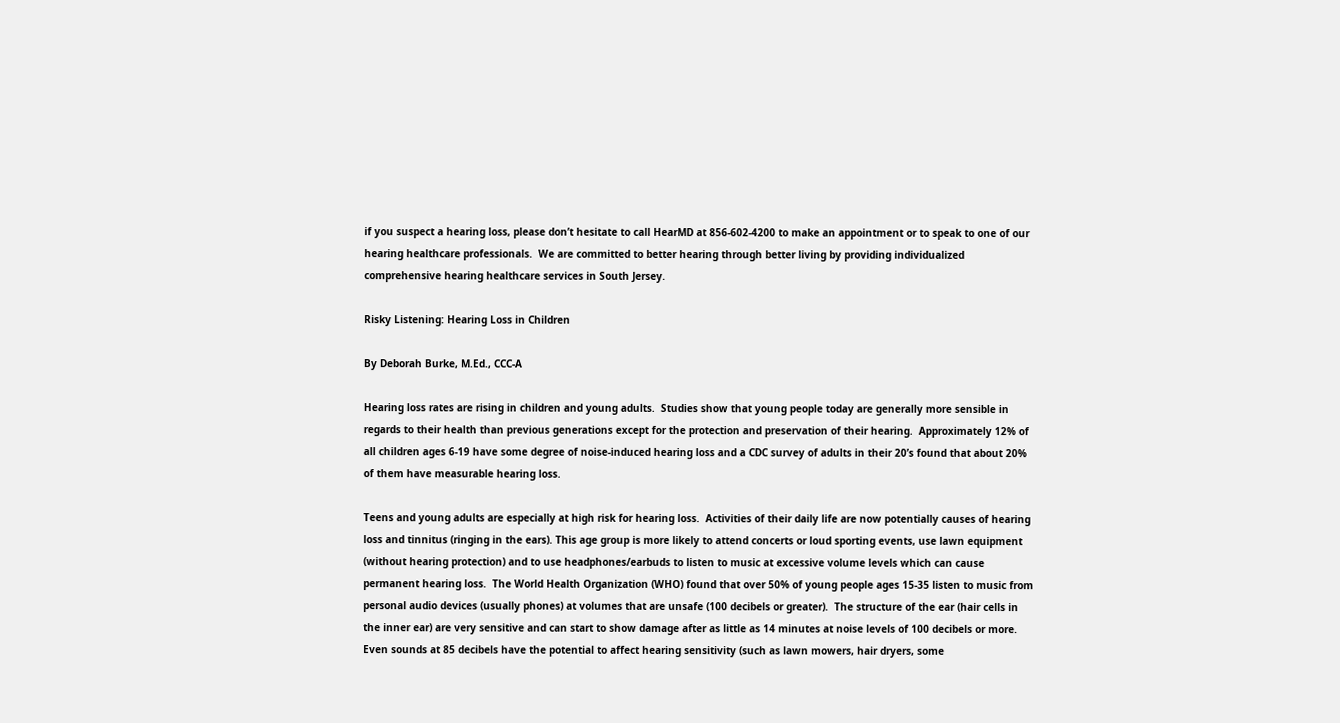if you suspect a hearing loss, please don’t hesitate to call HearMD at 856-602-4200 to make an appointment or to speak to one of our hearing healthcare professionals.  We are committed to better hearing through better living by providing individualized comprehensive hearing healthcare services in South Jersey.

Risky Listening: Hearing Loss in Children

By Deborah Burke, M.Ed., CCC-A

Hearing loss rates are rising in children and young adults.  Studies show that young people today are generally more sensible in regards to their health than previous generations except for the protection and preservation of their hearing.  Approximately 12% of all children ages 6-19 have some degree of noise-induced hearing loss and a CDC survey of adults in their 20’s found that about 20% of them have measurable hearing loss.

Teens and young adults are especially at high risk for hearing loss.  Activities of their daily life are now potentially causes of hearing loss and tinnitus (ringing in the ears). This age group is more likely to attend concerts or loud sporting events, use lawn equipment (without hearing protection) and to use headphones/earbuds to listen to music at excessive volume levels which can cause permanent hearing loss.  The World Health Organization (WHO) found that over 50% of young people ages 15-35 listen to music from personal audio devices (usually phones) at volumes that are unsafe (100 decibels or greater).  The structure of the ear (hair cells in the inner ear) are very sensitive and can start to show damage after as little as 14 minutes at noise levels of 100 decibels or more.  Even sounds at 85 decibels have the potential to affect hearing sensitivity (such as lawn mowers, hair dryers, some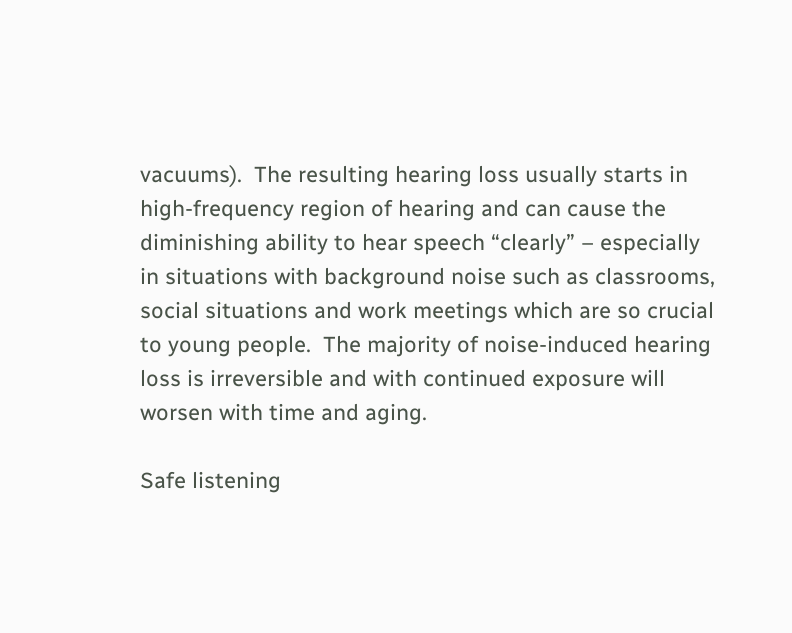vacuums).  The resulting hearing loss usually starts in high-frequency region of hearing and can cause the diminishing ability to hear speech “clearly” – especially in situations with background noise such as classrooms, social situations and work meetings which are so crucial to young people.  The majority of noise-induced hearing loss is irreversible and with continued exposure will worsen with time and aging.

Safe listening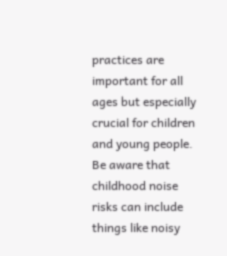practices are important for all ages but especially crucial for children and young people.  Be aware that childhood noise risks can include things like noisy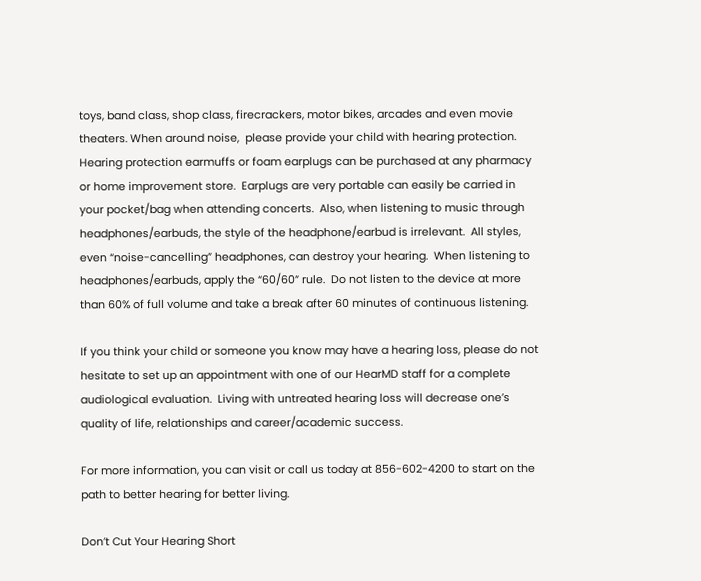toys, band class, shop class, firecrackers, motor bikes, arcades and even movie theaters. When around noise,  please provide your child with hearing protection.  Hearing protection earmuffs or foam earplugs can be purchased at any pharmacy or home improvement store.  Earplugs are very portable can easily be carried in your pocket/bag when attending concerts.  Also, when listening to music through headphones/earbuds, the style of the headphone/earbud is irrelevant.  All styles, even “noise-cancelling” headphones, can destroy your hearing.  When listening to headphones/earbuds, apply the “60/60” rule.  Do not listen to the device at more than 60% of full volume and take a break after 60 minutes of continuous listening.

If you think your child or someone you know may have a hearing loss, please do not hesitate to set up an appointment with one of our HearMD staff for a complete audiological evaluation.  Living with untreated hearing loss will decrease one’s quality of life, relationships and career/academic success.

For more information, you can visit or call us today at 856-602-4200 to start on the path to better hearing for better living.

Don’t Cut Your Hearing Short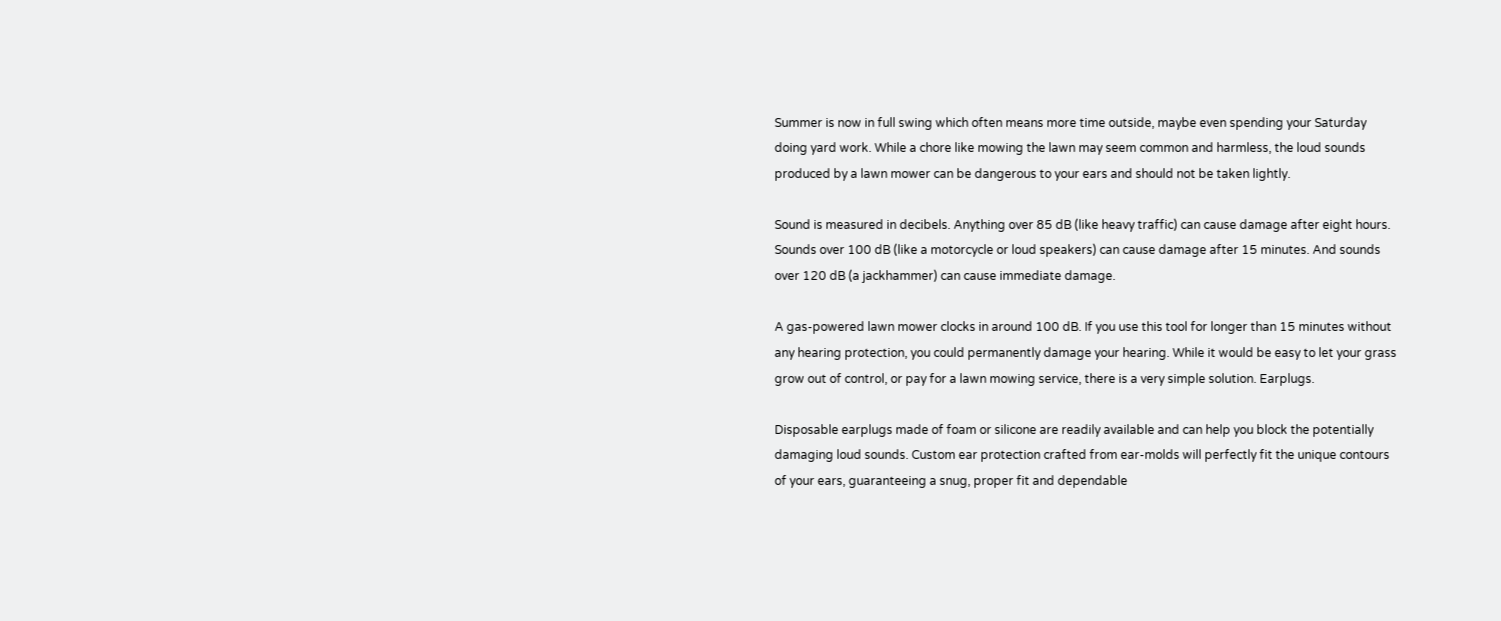Summer is now in full swing which often means more time outside, maybe even spending your Saturday doing yard work. While a chore like mowing the lawn may seem common and harmless, the loud sounds produced by a lawn mower can be dangerous to your ears and should not be taken lightly.

Sound is measured in decibels. Anything over 85 dB (like heavy traffic) can cause damage after eight hours. Sounds over 100 dB (like a motorcycle or loud speakers) can cause damage after 15 minutes. And sounds over 120 dB (a jackhammer) can cause immediate damage.

A gas-powered lawn mower clocks in around 100 dB. If you use this tool for longer than 15 minutes without any hearing protection, you could permanently damage your hearing. While it would be easy to let your grass grow out of control, or pay for a lawn mowing service, there is a very simple solution. Earplugs.

Disposable earplugs made of foam or silicone are readily available and can help you block the potentially damaging loud sounds. Custom ear protection crafted from ear-molds will perfectly fit the unique contours of your ears, guaranteeing a snug, proper fit and dependable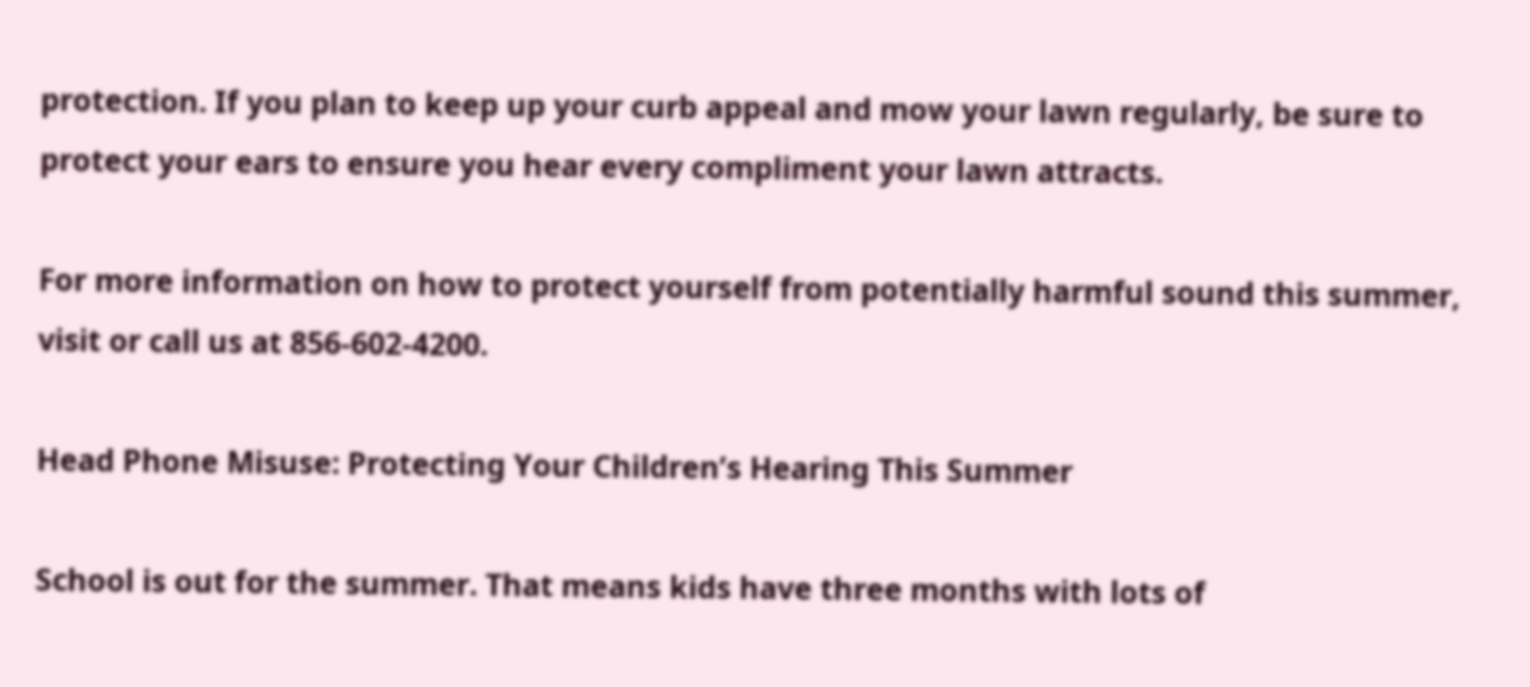protection. If you plan to keep up your curb appeal and mow your lawn regularly, be sure to protect your ears to ensure you hear every compliment your lawn attracts.

For more information on how to protect yourself from potentially harmful sound this summer, visit or call us at 856-602-4200.

Head Phone Misuse: Protecting Your Children’s Hearing This Summer

School is out for the summer. That means kids have three months with lots of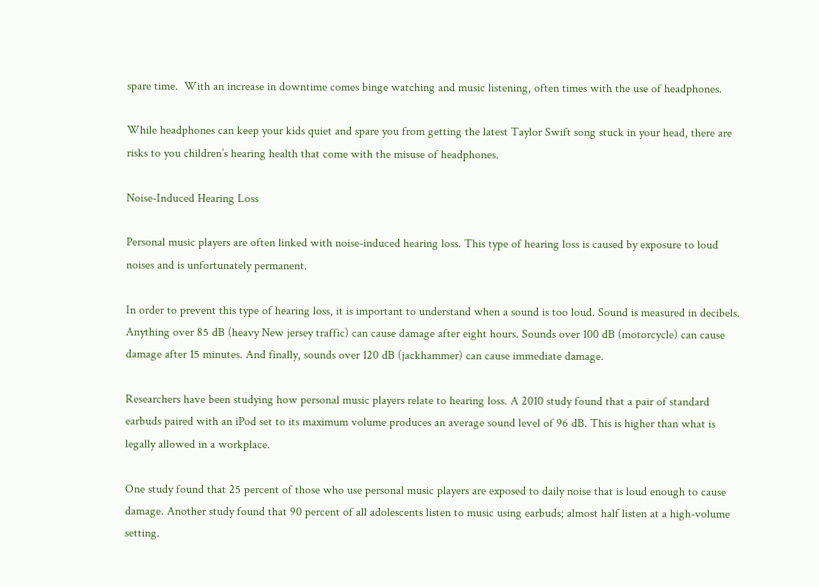spare time.  With an increase in downtime comes binge watching and music listening, often times with the use of headphones.

While headphones can keep your kids quiet and spare you from getting the latest Taylor Swift song stuck in your head, there are risks to you children’s hearing health that come with the misuse of headphones.

Noise-Induced Hearing Loss

Personal music players are often linked with noise-induced hearing loss. This type of hearing loss is caused by exposure to loud noises and is unfortunately permanent.

In order to prevent this type of hearing loss, it is important to understand when a sound is too loud. Sound is measured in decibels. Anything over 85 dB (heavy New jersey traffic) can cause damage after eight hours. Sounds over 100 dB (motorcycle) can cause damage after 15 minutes. And finally, sounds over 120 dB (jackhammer) can cause immediate damage.

Researchers have been studying how personal music players relate to hearing loss. A 2010 study found that a pair of standard earbuds paired with an iPod set to its maximum volume produces an average sound level of 96 dB. This is higher than what is legally allowed in a workplace.

One study found that 25 percent of those who use personal music players are exposed to daily noise that is loud enough to cause damage. Another study found that 90 percent of all adolescents listen to music using earbuds; almost half listen at a high-volume setting.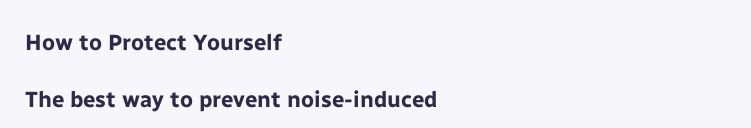How to Protect Yourself

The best way to prevent noise-induced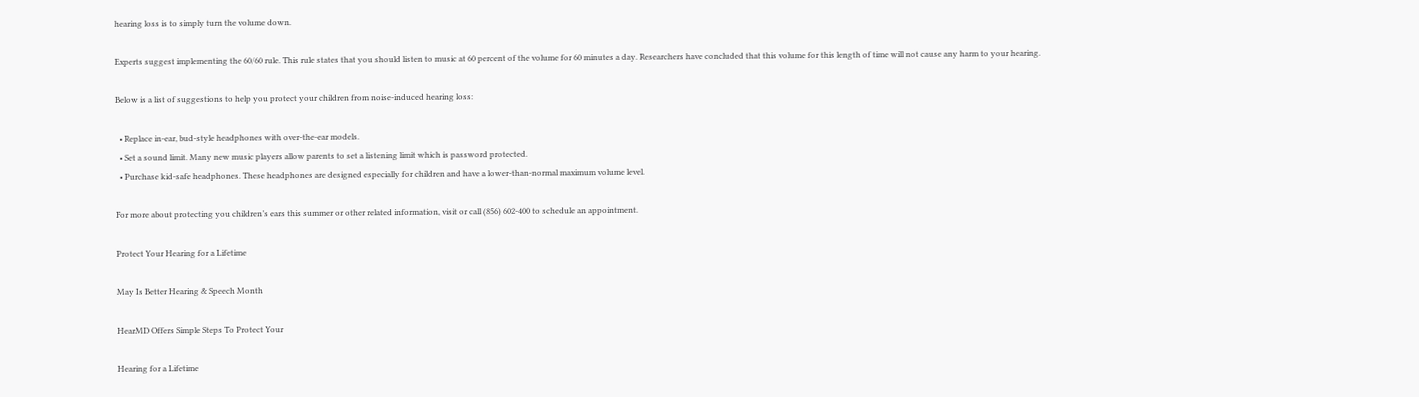hearing loss is to simply turn the volume down.

Experts suggest implementing the 60/60 rule. This rule states that you should listen to music at 60 percent of the volume for 60 minutes a day. Researchers have concluded that this volume for this length of time will not cause any harm to your hearing.

Below is a list of suggestions to help you protect your children from noise-induced hearing loss:

  • Replace in-ear, bud-style headphones with over-the-ear models.
  • Set a sound limit. Many new music players allow parents to set a listening limit which is password protected.
  • Purchase kid-safe headphones. These headphones are designed especially for children and have a lower-than-normal maximum volume level.

For more about protecting you children’s ears this summer or other related information, visit or call (856) 602-400 to schedule an appointment.

Protect Your Hearing for a Lifetime

May Is Better Hearing & Speech Month

HearMD Offers Simple Steps To Protect Your

Hearing for a Lifetime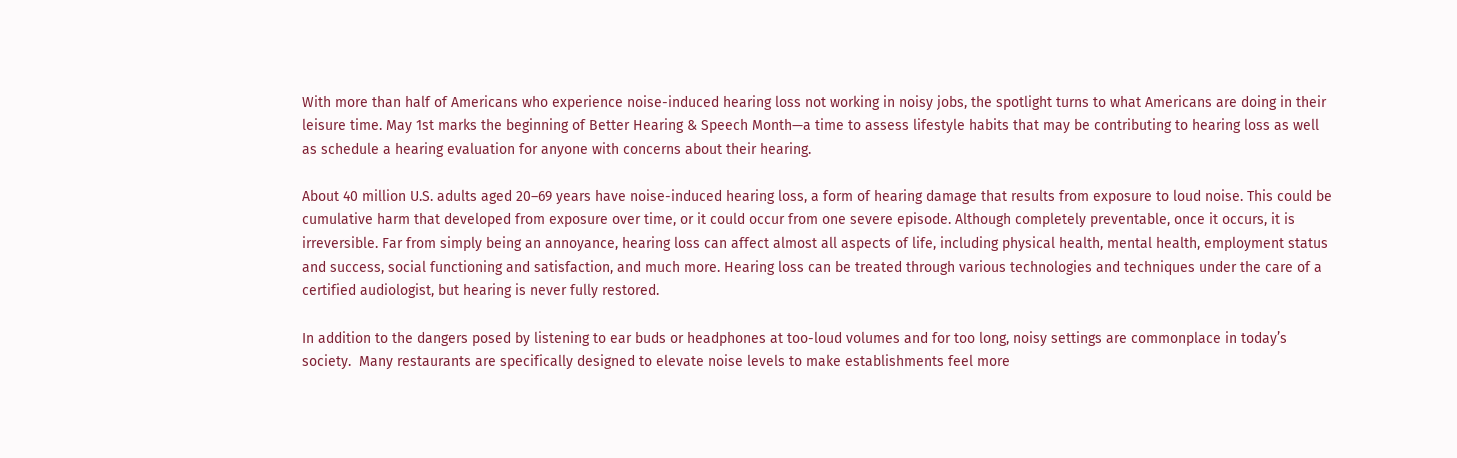With more than half of Americans who experience noise-induced hearing loss not working in noisy jobs, the spotlight turns to what Americans are doing in their leisure time. May 1st marks the beginning of Better Hearing & Speech Month—a time to assess lifestyle habits that may be contributing to hearing loss as well as schedule a hearing evaluation for anyone with concerns about their hearing.

About 40 million U.S. adults aged 20–69 years have noise-induced hearing loss, a form of hearing damage that results from exposure to loud noise. This could be cumulative harm that developed from exposure over time, or it could occur from one severe episode. Although completely preventable, once it occurs, it is irreversible. Far from simply being an annoyance, hearing loss can affect almost all aspects of life, including physical health, mental health, employment status and success, social functioning and satisfaction, and much more. Hearing loss can be treated through various technologies and techniques under the care of a certified audiologist, but hearing is never fully restored.

In addition to the dangers posed by listening to ear buds or headphones at too-loud volumes and for too long, noisy settings are commonplace in today’s society.  Many restaurants are specifically designed to elevate noise levels to make establishments feel more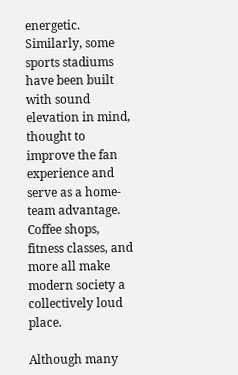energetic. Similarly, some sports stadiums have been built with sound elevation in mind, thought to improve the fan experience and serve as a home-team advantage. Coffee shops, fitness classes, and more all make modern society a collectively loud place.

Although many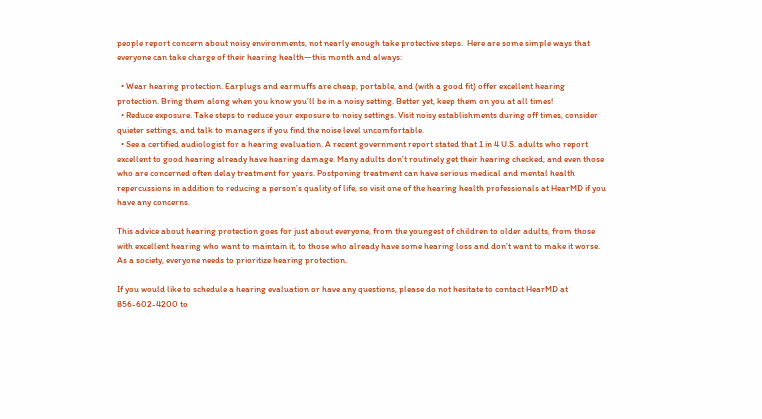people report concern about noisy environments, not nearly enough take protective steps.  Here are some simple ways that everyone can take charge of their hearing health—this month and always:

  • Wear hearing protection. Earplugs and earmuffs are cheap, portable, and (with a good fit) offer excellent hearing protection. Bring them along when you know you’ll be in a noisy setting. Better yet, keep them on you at all times!
  • Reduce exposure. Take steps to reduce your exposure to noisy settings. Visit noisy establishments during off times, consider quieter settings, and talk to managers if you find the noise level uncomfortable.
  • See a certified audiologist for a hearing evaluation. A recent government report stated that 1 in 4 U.S. adults who report excellent to good hearing already have hearing damage. Many adults don’t routinely get their hearing checked, and even those who are concerned often delay treatment for years. Postponing treatment can have serious medical and mental health repercussions in addition to reducing a person’s quality of life, so visit one of the hearing health professionals at HearMD if you have any concerns.

This advice about hearing protection goes for just about everyone, from the youngest of children to older adults, from those with excellent hearing who want to maintain it, to those who already have some hearing loss and don’t want to make it worse.  As a society, everyone needs to prioritize hearing protection.

If you would like to schedule a hearing evaluation or have any questions, please do not hesitate to contact HearMD at 856-602-4200 to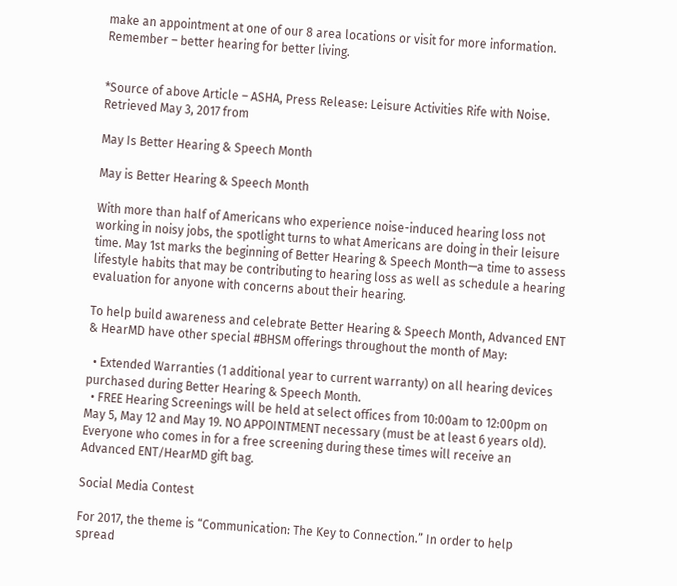make an appointment at one of our 8 area locations or visit for more information.  Remember – better hearing for better living.


*Source of above Article – ASHA, Press Release: Leisure Activities Rife with Noise.  Retrieved May 3, 2017 from

May Is Better Hearing & Speech Month

May is Better Hearing & Speech Month

With more than half of Americans who experience noise-induced hearing loss not working in noisy jobs, the spotlight turns to what Americans are doing in their leisure time. May 1st marks the beginning of Better Hearing & Speech Month—a time to assess lifestyle habits that may be contributing to hearing loss as well as schedule a hearing evaluation for anyone with concerns about their hearing.

To help build awareness and celebrate Better Hearing & Speech Month, Advanced ENT & HearMD have other special #BHSM offerings throughout the month of May:

  • Extended Warranties (1 additional year to current warranty) on all hearing devices purchased during Better Hearing & Speech Month.
  • FREE Hearing Screenings will be held at select offices from 10:00am to 12:00pm on May 5, May 12 and May 19. NO APPOINTMENT necessary (must be at least 6 years old). Everyone who comes in for a free screening during these times will receive an Advanced ENT/HearMD gift bag.

Social Media Contest

For 2017, the theme is “Communication: The Key to Connection.” In order to help spread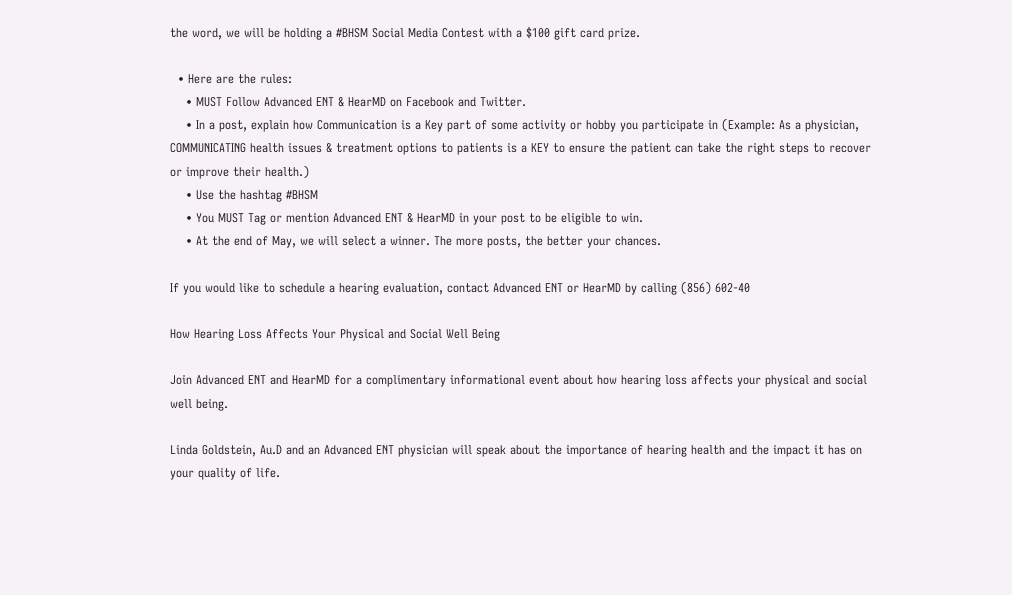the word, we will be holding a #BHSM Social Media Contest with a $100 gift card prize.

  • Here are the rules:
    • MUST Follow Advanced ENT & HearMD on Facebook and Twitter.
    • In a post, explain how Communication is a Key part of some activity or hobby you participate in (Example: As a physician, COMMUNICATING health issues & treatment options to patients is a KEY to ensure the patient can take the right steps to recover or improve their health.)
    • Use the hashtag #BHSM
    • You MUST Tag or mention Advanced ENT & HearMD in your post to be eligible to win.
    • At the end of May, we will select a winner. The more posts, the better your chances.

If you would like to schedule a hearing evaluation, contact Advanced ENT or HearMD by calling (856) 602-40

How Hearing Loss Affects Your Physical and Social Well Being

Join Advanced ENT and HearMD for a complimentary informational event about how hearing loss affects your physical and social well being.

Linda Goldstein, Au.D and an Advanced ENT physician will speak about the importance of hearing health and the impact it has on your quality of life.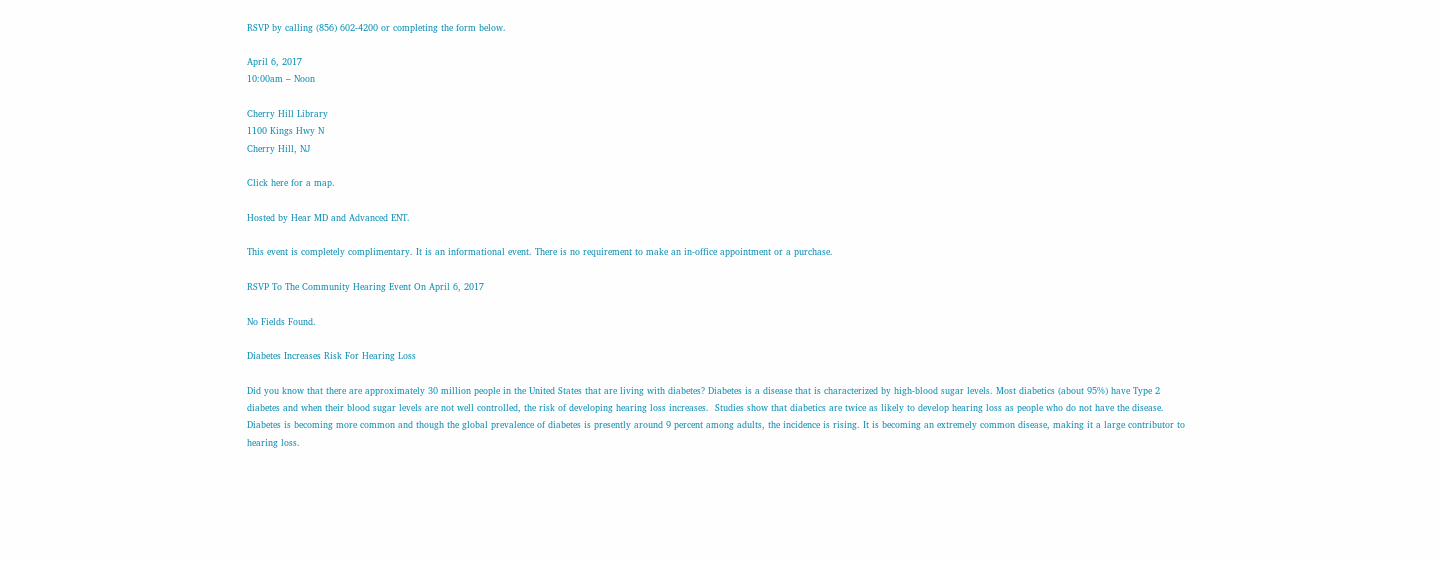RSVP by calling (856) 602-4200 or completing the form below.

April 6, 2017
10:00am – Noon

Cherry Hill Library
1100 Kings Hwy N
Cherry Hill, NJ

Click here for a map.

Hosted by Hear MD and Advanced ENT.

This event is completely complimentary. It is an informational event. There is no requirement to make an in-office appointment or a purchase.

RSVP To The Community Hearing Event On April 6, 2017

No Fields Found.

Diabetes Increases Risk For Hearing Loss

Did you know that there are approximately 30 million people in the United States that are living with diabetes? Diabetes is a disease that is characterized by high-blood sugar levels. Most diabetics (about 95%) have Type 2 diabetes and when their blood sugar levels are not well controlled, the risk of developing hearing loss increases.  Studies show that diabetics are twice as likely to develop hearing loss as people who do not have the disease.  Diabetes is becoming more common and though the global prevalence of diabetes is presently around 9 percent among adults, the incidence is rising. It is becoming an extremely common disease, making it a large contributor to hearing loss.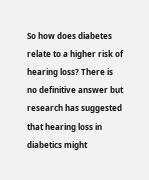So how does diabetes relate to a higher risk of hearing loss? There is no definitive answer but research has suggested that hearing loss in diabetics might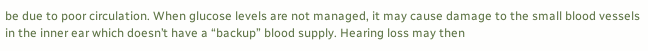be due to poor circulation. When glucose levels are not managed, it may cause damage to the small blood vessels in the inner ear which doesn’t have a “backup” blood supply. Hearing loss may then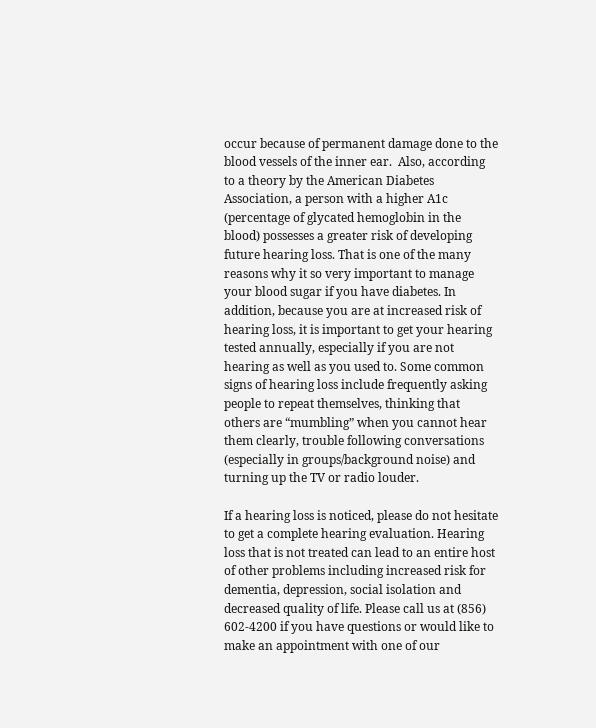occur because of permanent damage done to the blood vessels of the inner ear.  Also, according to a theory by the American Diabetes Association, a person with a higher A1c (percentage of glycated hemoglobin in the blood) possesses a greater risk of developing future hearing loss. That is one of the many reasons why it so very important to manage your blood sugar if you have diabetes. In addition, because you are at increased risk of hearing loss, it is important to get your hearing tested annually, especially if you are not hearing as well as you used to. Some common signs of hearing loss include frequently asking people to repeat themselves, thinking that others are “mumbling” when you cannot hear them clearly, trouble following conversations (especially in groups/background noise) and turning up the TV or radio louder.

If a hearing loss is noticed, please do not hesitate to get a complete hearing evaluation. Hearing loss that is not treated can lead to an entire host of other problems including increased risk for dementia, depression, social isolation and decreased quality of life. Please call us at (856) 602-4200 if you have questions or would like to make an appointment with one of our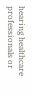hearing healthcare professionals or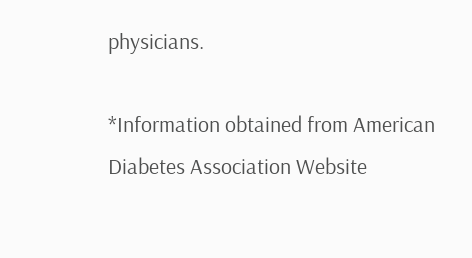physicians.

*Information obtained from American Diabetes Association Website